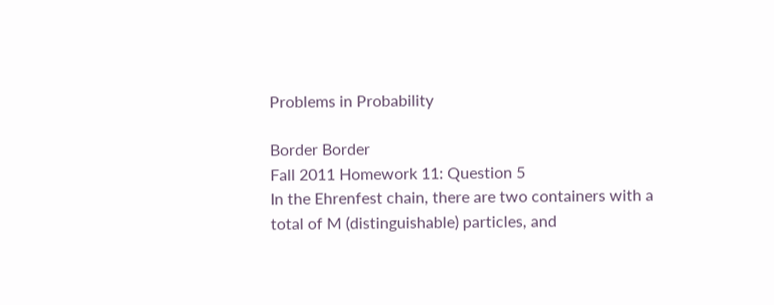Problems in Probability

Border Border
Fall 2011 Homework 11: Question 5
In the Ehrenfest chain, there are two containers with a total of M (distinguishable) particles, and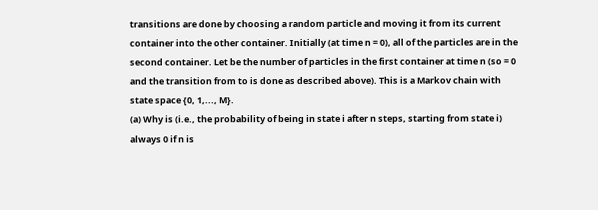transitions are done by choosing a random particle and moving it from its current container into the other container. Initially (at time n = 0), all of the particles are in the second container. Let be the number of particles in the first container at time n (so = 0 and the transition from to is done as described above). This is a Markov chain with state space {0, 1,..., M}.
(a) Why is (i.e., the probability of being in state i after n steps, starting from state i) always 0 if n is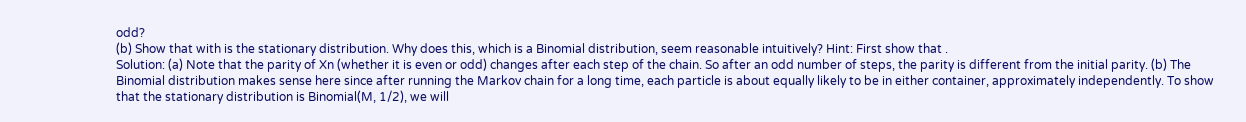odd?
(b) Show that with is the stationary distribution. Why does this, which is a Binomial distribution, seem reasonable intuitively? Hint: First show that .
Solution: (a) Note that the parity of Xn (whether it is even or odd) changes after each step of the chain. So after an odd number of steps, the parity is different from the initial parity. (b) The Binomial distribution makes sense here since after running the Markov chain for a long time, each particle is about equally likely to be in either container, approximately independently. To show that the stationary distribution is Binomial(M, 1/2), we will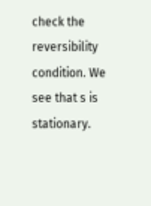check the reversibility condition. We see that s is stationary.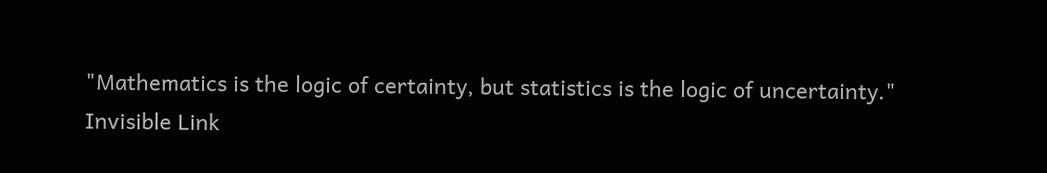"Mathematics is the logic of certainty, but statistics is the logic of uncertainty."
Invisible Link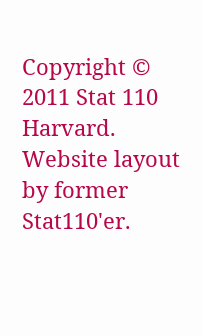Copyright © 2011 Stat 110 Harvard. Website layout by former Stat110'er.